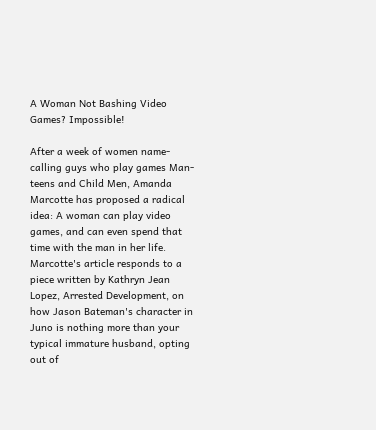A Woman Not Bashing Video Games? Impossible!

After a week of women name-calling guys who play games Man-teens and Child Men, Amanda Marcotte has proposed a radical idea: A woman can play video games, and can even spend that time with the man in her life. Marcotte's article responds to a piece written by Kathryn Jean Lopez, Arrested Development, on how Jason Bateman's character in Juno is nothing more than your typical immature husband, opting out of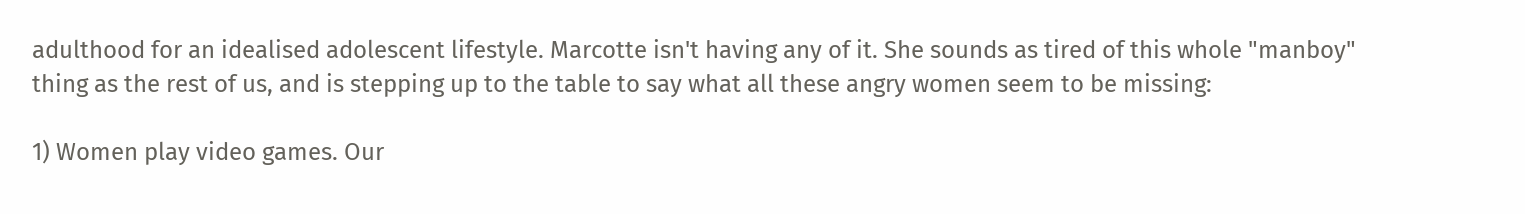adulthood for an idealised adolescent lifestyle. Marcotte isn't having any of it. She sounds as tired of this whole "manboy" thing as the rest of us, and is stepping up to the table to say what all these angry women seem to be missing:

1) Women play video games. Our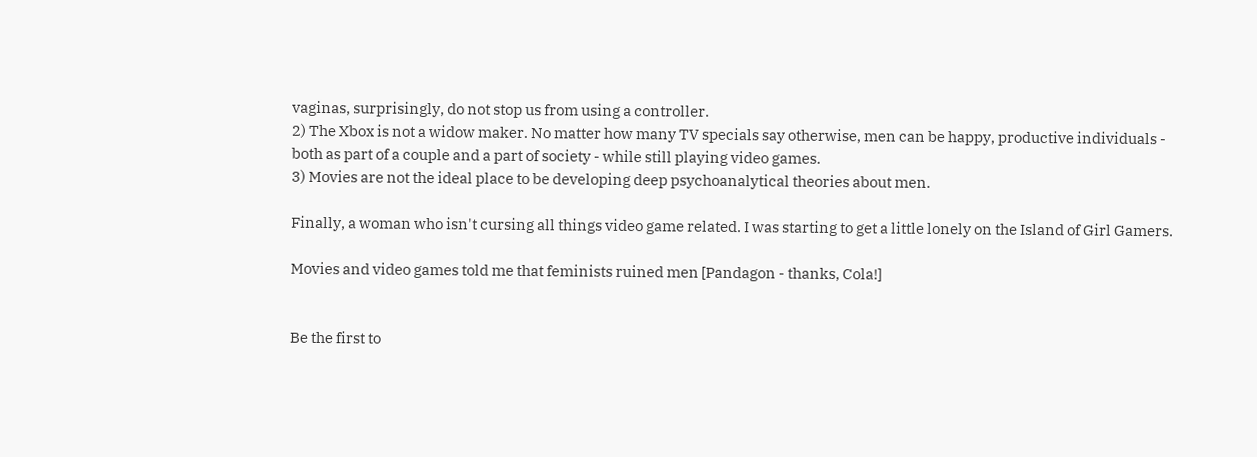vaginas, surprisingly, do not stop us from using a controller.
2) The Xbox is not a widow maker. No matter how many TV specials say otherwise, men can be happy, productive individuals - both as part of a couple and a part of society - while still playing video games.
3) Movies are not the ideal place to be developing deep psychoanalytical theories about men.

Finally, a woman who isn't cursing all things video game related. I was starting to get a little lonely on the Island of Girl Gamers.

Movies and video games told me that feminists ruined men [Pandagon - thanks, Cola!]


Be the first to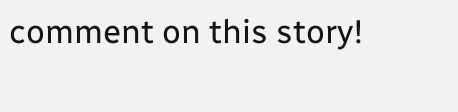comment on this story!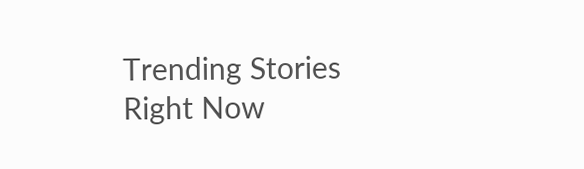Trending Stories Right Now